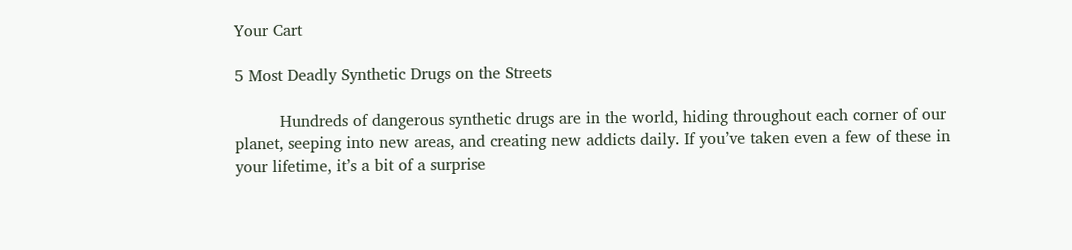Your Cart

5 Most Deadly Synthetic Drugs on the Streets

         Hundreds of dangerous synthetic drugs are in the world, hiding throughout each corner of our planet, seeping into new areas, and creating new addicts daily. If you’ve taken even a few of these in your lifetime, it’s a bit of a surprise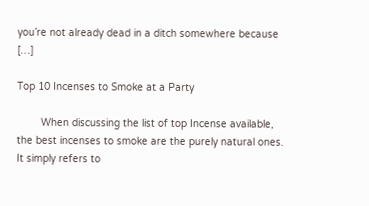you’re not already dead in a ditch somewhere because […]

Top 10 Incenses to Smoke at a Party

        When discussing the list of top Incense available, the best incenses to smoke are the purely natural ones. It simply refers to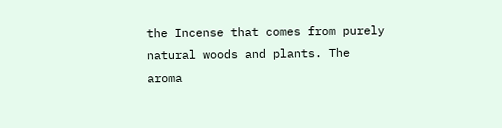the Incense that comes from purely natural woods and plants. The aroma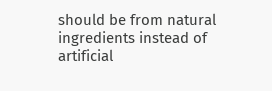should be from natural ingredients instead of artificial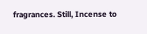fragrances. Still, Incense to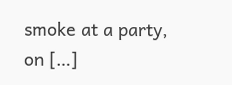smoke at a party, on […]